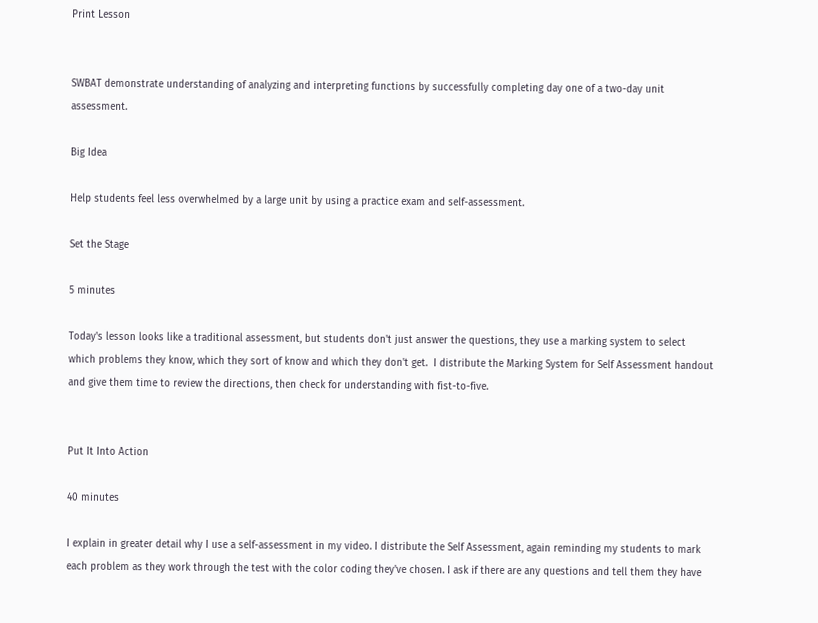Print Lesson


SWBAT demonstrate understanding of analyzing and interpreting functions by successfully completing day one of a two-day unit assessment.

Big Idea

Help students feel less overwhelmed by a large unit by using a practice exam and self-assessment.

Set the Stage

5 minutes

Today's lesson looks like a traditional assessment, but students don't just answer the questions, they use a marking system to select which problems they know, which they sort of know and which they don't get.  I distribute the Marking System for Self Assessment handout and give them time to review the directions, then check for understanding with fist-to-five.


Put It Into Action

40 minutes

I explain in greater detail why I use a self-assessment in my video. I distribute the Self Assessment, again reminding my students to mark each problem as they work through the test with the color coding they've chosen. I ask if there are any questions and tell them they have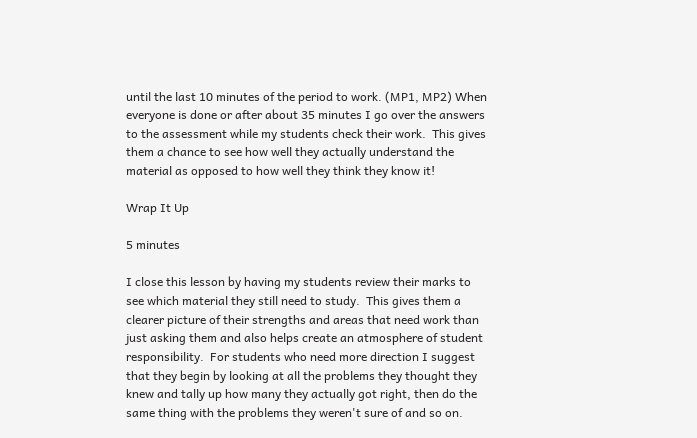until the last 10 minutes of the period to work. (MP1, MP2) When everyone is done or after about 35 minutes I go over the answers to the assessment while my students check their work.  This gives them a chance to see how well they actually understand the material as opposed to how well they think they know it!

Wrap It Up

5 minutes

I close this lesson by having my students review their marks to see which material they still need to study.  This gives them a clearer picture of their strengths and areas that need work than just asking them and also helps create an atmosphere of student responsibility.  For students who need more direction I suggest that they begin by looking at all the problems they thought they knew and tally up how many they actually got right, then do the same thing with the problems they weren't sure of and so on.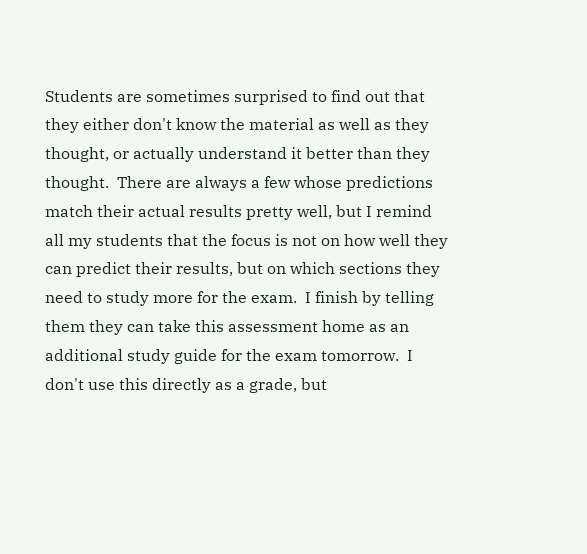Students are sometimes surprised to find out that they either don't know the material as well as they thought, or actually understand it better than they thought.  There are always a few whose predictions match their actual results pretty well, but I remind all my students that the focus is not on how well they can predict their results, but on which sections they need to study more for the exam.  I finish by telling them they can take this assessment home as an additional study guide for the exam tomorrow.  I don't use this directly as a grade, but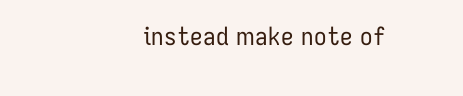instead make note of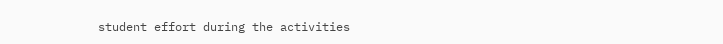student effort during the activities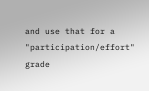and use that for a "participation/effort" grade